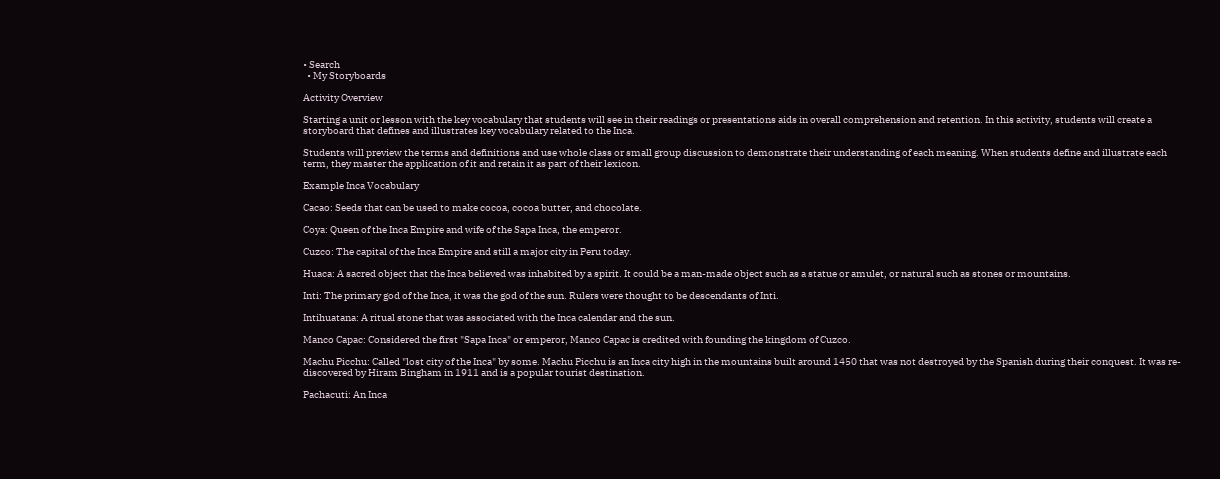• Search
  • My Storyboards

Activity Overview

Starting a unit or lesson with the key vocabulary that students will see in their readings or presentations aids in overall comprehension and retention. In this activity, students will create a storyboard that defines and illustrates key vocabulary related to the Inca.

Students will preview the terms and definitions and use whole class or small group discussion to demonstrate their understanding of each meaning. When students define and illustrate each term, they master the application of it and retain it as part of their lexicon.

Example Inca Vocabulary

Cacao: Seeds that can be used to make cocoa, cocoa butter, and chocolate.

Coya: Queen of the Inca Empire and wife of the Sapa Inca, the emperor.

Cuzco: The capital of the Inca Empire and still a major city in Peru today.

Huaca: A sacred object that the Inca believed was inhabited by a spirit. It could be a man-made object such as a statue or amulet, or natural such as stones or mountains.

Inti: The primary god of the Inca, it was the god of the sun. Rulers were thought to be descendants of Inti.

Intihuatana: A ritual stone that was associated with the Inca calendar and the sun.

Manco Capac: Considered the first "Sapa Inca" or emperor, Manco Capac is credited with founding the kingdom of Cuzco.

Machu Picchu: Called "lost city of the Inca" by some. Machu Picchu is an Inca city high in the mountains built around 1450 that was not destroyed by the Spanish during their conquest. It was re-discovered by Hiram Bingham in 1911 and is a popular tourist destination.

Pachacuti: An Inca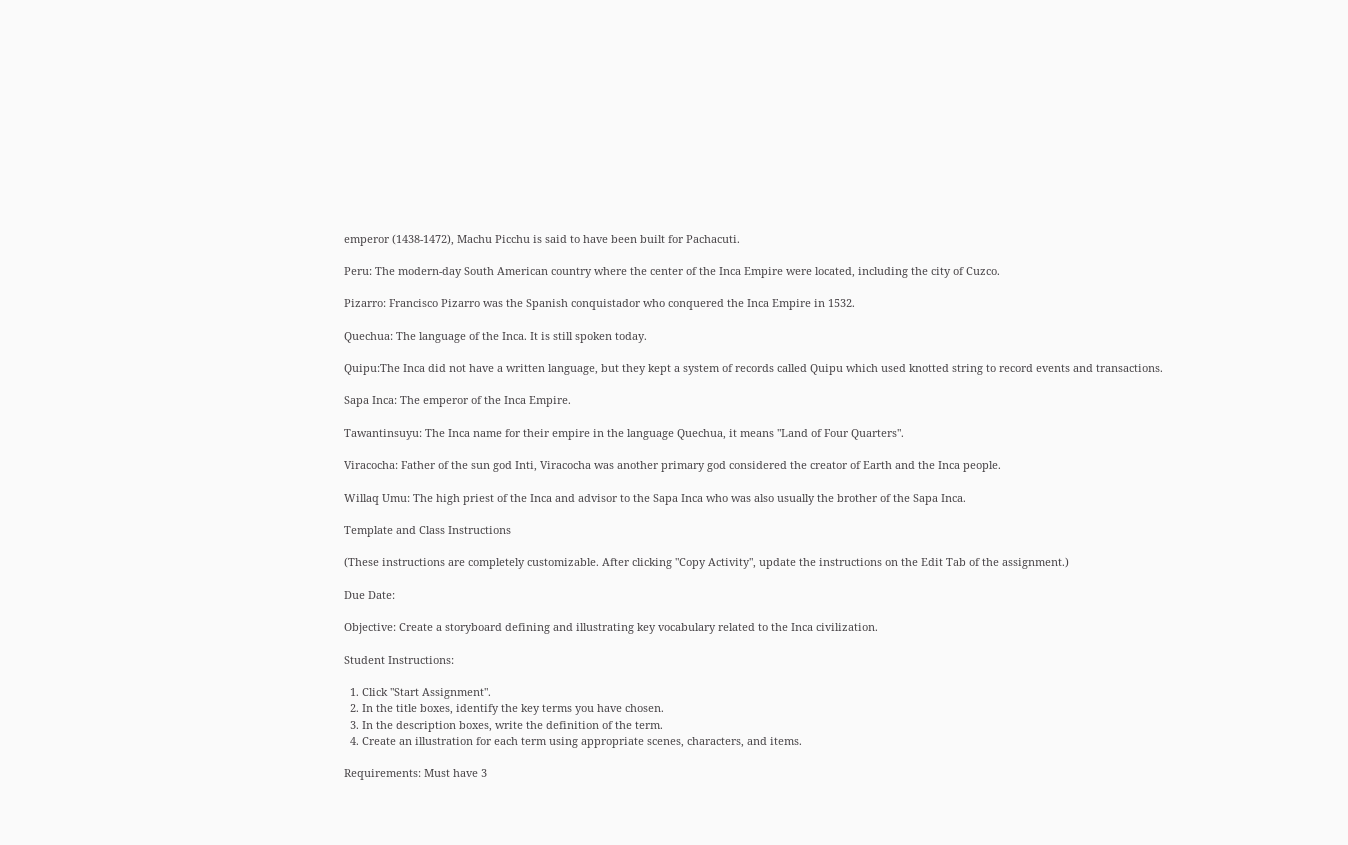emperor (1438-1472), Machu Picchu is said to have been built for Pachacuti.

Peru: The modern-day South American country where the center of the Inca Empire were located, including the city of Cuzco.

Pizarro: Francisco Pizarro was the Spanish conquistador who conquered the Inca Empire in 1532.

Quechua: The language of the Inca. It is still spoken today.

Quipu:The Inca did not have a written language, but they kept a system of records called Quipu which used knotted string to record events and transactions.

Sapa Inca: The emperor of the Inca Empire.

Tawantinsuyu: The Inca name for their empire in the language Quechua, it means "Land of Four Quarters".

Viracocha: Father of the sun god Inti, Viracocha was another primary god considered the creator of Earth and the Inca people.

Willaq Umu: The high priest of the Inca and advisor to the Sapa Inca who was also usually the brother of the Sapa Inca.

Template and Class Instructions

(These instructions are completely customizable. After clicking "Copy Activity", update the instructions on the Edit Tab of the assignment.)

Due Date:

Objective: Create a storyboard defining and illustrating key vocabulary related to the Inca civilization.

Student Instructions:

  1. Click "Start Assignment".
  2. In the title boxes, identify the key terms you have chosen.
  3. In the description boxes, write the definition of the term.
  4. Create an illustration for each term using appropriate scenes, characters, and items.

Requirements: Must have 3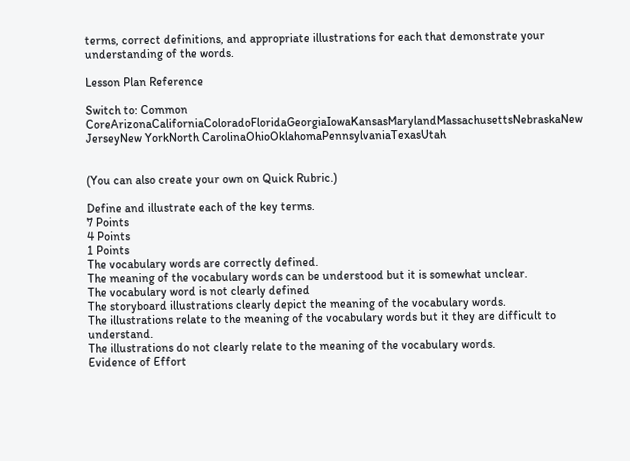terms, correct definitions, and appropriate illustrations for each that demonstrate your understanding of the words.

Lesson Plan Reference

Switch to: Common CoreArizonaCaliforniaColoradoFloridaGeorgiaIowaKansasMarylandMassachusettsNebraskaNew JerseyNew YorkNorth CarolinaOhioOklahomaPennsylvaniaTexasUtah


(You can also create your own on Quick Rubric.)

Define and illustrate each of the key terms.
7 Points
4 Points
1 Points
The vocabulary words are correctly defined.
The meaning of the vocabulary words can be understood but it is somewhat unclear.
The vocabulary word is not clearly defined
The storyboard illustrations clearly depict the meaning of the vocabulary words.
The illustrations relate to the meaning of the vocabulary words but it they are difficult to understand.
The illustrations do not clearly relate to the meaning of the vocabulary words.
Evidence of Effort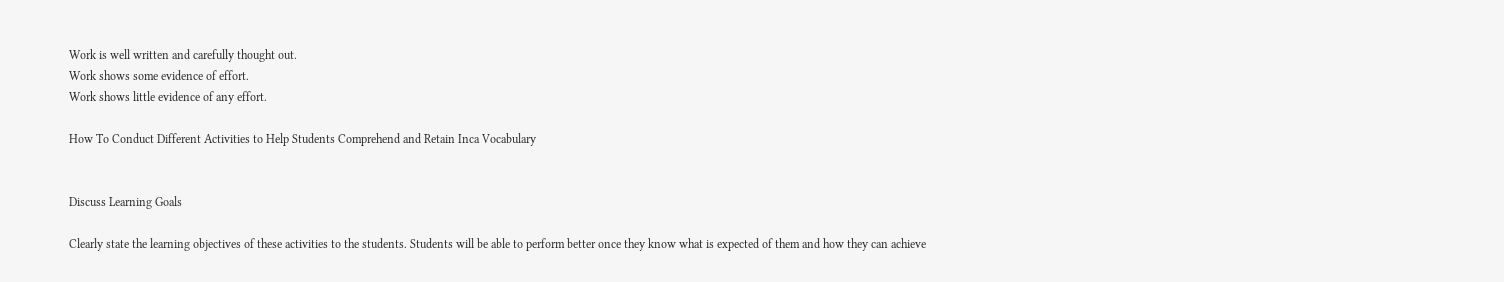Work is well written and carefully thought out.
Work shows some evidence of effort.
Work shows little evidence of any effort.

How To Conduct Different Activities to Help Students Comprehend and Retain Inca Vocabulary


Discuss Learning Goals

Clearly state the learning objectives of these activities to the students. Students will be able to perform better once they know what is expected of them and how they can achieve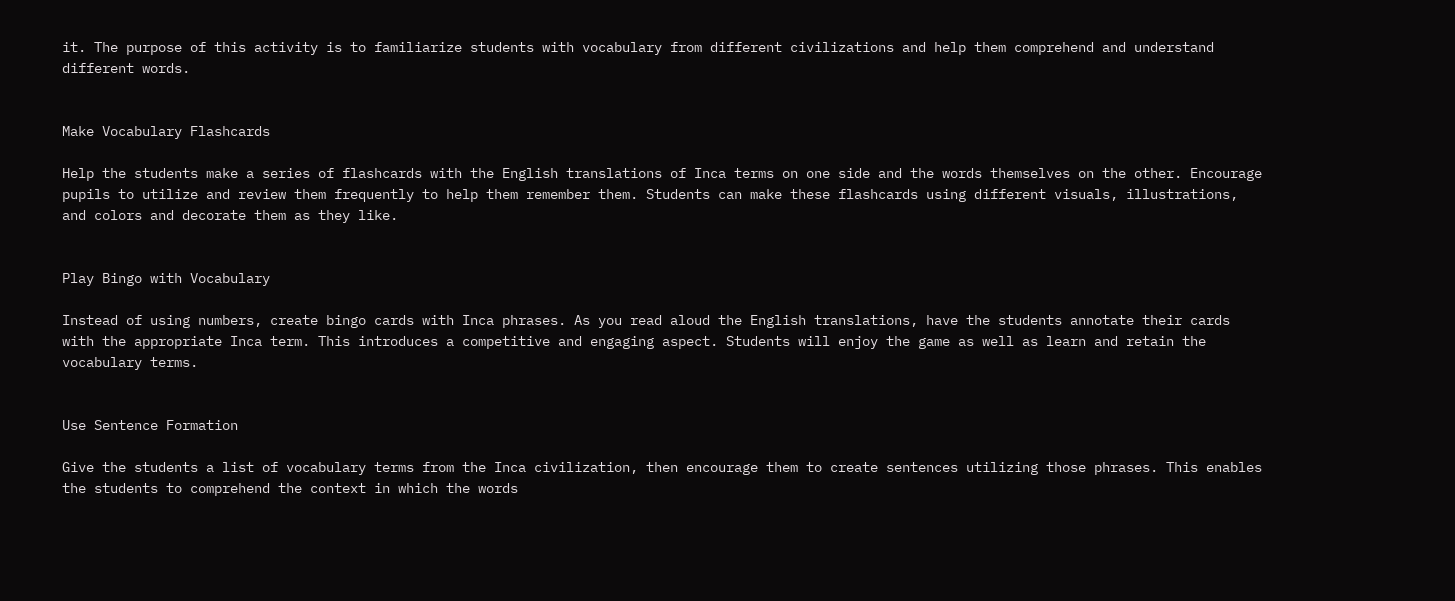it. The purpose of this activity is to familiarize students with vocabulary from different civilizations and help them comprehend and understand different words.


Make Vocabulary Flashcards

Help the students make a series of flashcards with the English translations of Inca terms on one side and the words themselves on the other. Encourage pupils to utilize and review them frequently to help them remember them. Students can make these flashcards using different visuals, illustrations, and colors and decorate them as they like.


Play Bingo with Vocabulary

Instead of using numbers, create bingo cards with Inca phrases. As you read aloud the English translations, have the students annotate their cards with the appropriate Inca term. This introduces a competitive and engaging aspect. Students will enjoy the game as well as learn and retain the vocabulary terms.


Use Sentence Formation

Give the students a list of vocabulary terms from the Inca civilization, then encourage them to create sentences utilizing those phrases. This enables the students to comprehend the context in which the words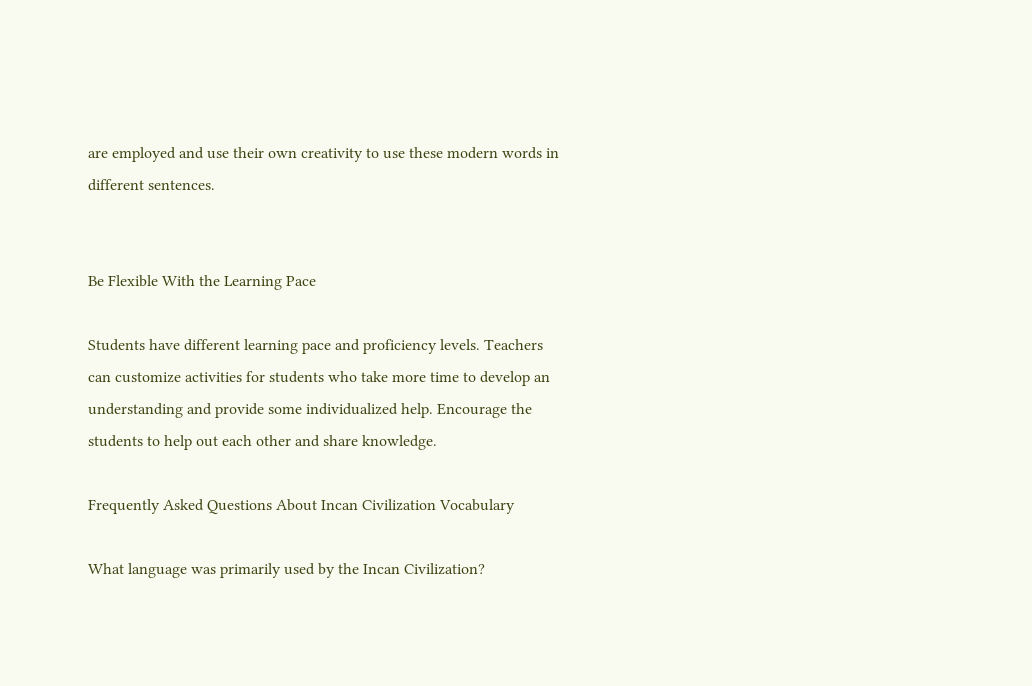are employed and use their own creativity to use these modern words in different sentences.


Be Flexible With the Learning Pace

Students have different learning pace and proficiency levels. Teachers can customize activities for students who take more time to develop an understanding and provide some individualized help. Encourage the students to help out each other and share knowledge.

Frequently Asked Questions About Incan Civilization Vocabulary

What language was primarily used by the Incan Civilization?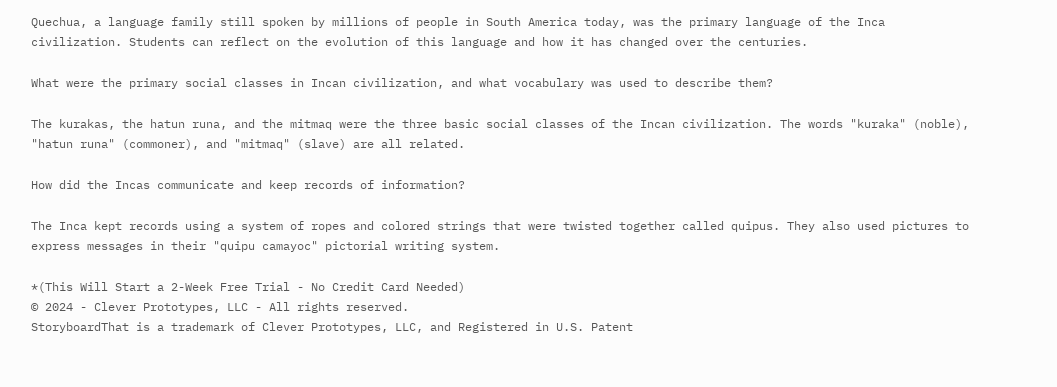Quechua, a language family still spoken by millions of people in South America today, was the primary language of the Inca civilization. Students can reflect on the evolution of this language and how it has changed over the centuries.

What were the primary social classes in Incan civilization, and what vocabulary was used to describe them?

The kurakas, the hatun runa, and the mitmaq were the three basic social classes of the Incan civilization. The words "kuraka" (noble), "hatun runa" (commoner), and "mitmaq" (slave) are all related.

How did the Incas communicate and keep records of information?

The Inca kept records using a system of ropes and colored strings that were twisted together called quipus. They also used pictures to express messages in their "quipu camayoc" pictorial writing system.

*(This Will Start a 2-Week Free Trial - No Credit Card Needed)
© 2024 - Clever Prototypes, LLC - All rights reserved.
StoryboardThat is a trademark of Clever Prototypes, LLC, and Registered in U.S. Patent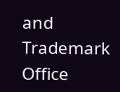and Trademark Office